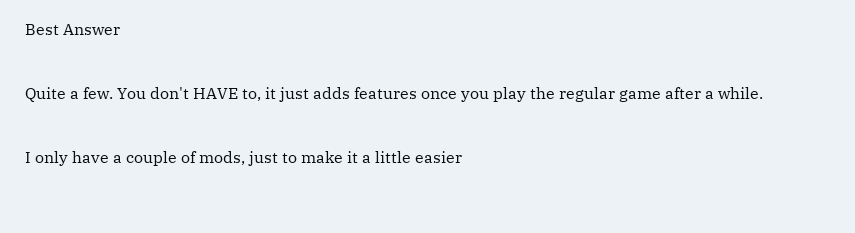Best Answer

Quite a few. You don't HAVE to, it just adds features once you play the regular game after a while.

I only have a couple of mods, just to make it a little easier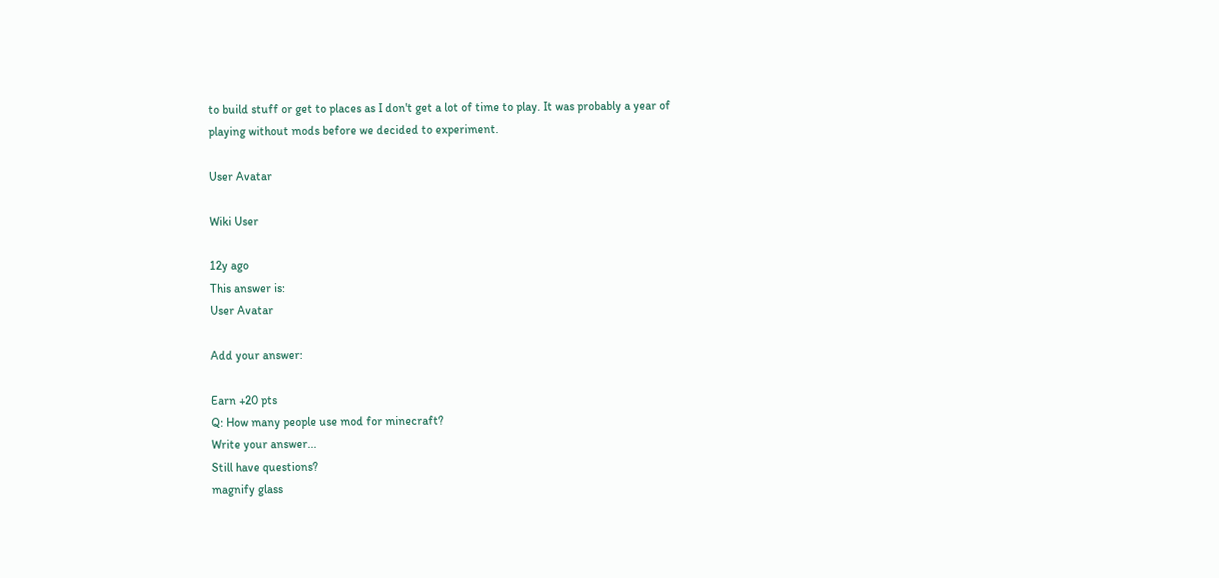to build stuff or get to places as I don't get a lot of time to play. It was probably a year of playing without mods before we decided to experiment.

User Avatar

Wiki User

12y ago
This answer is:
User Avatar

Add your answer:

Earn +20 pts
Q: How many people use mod for minecraft?
Write your answer...
Still have questions?
magnify glass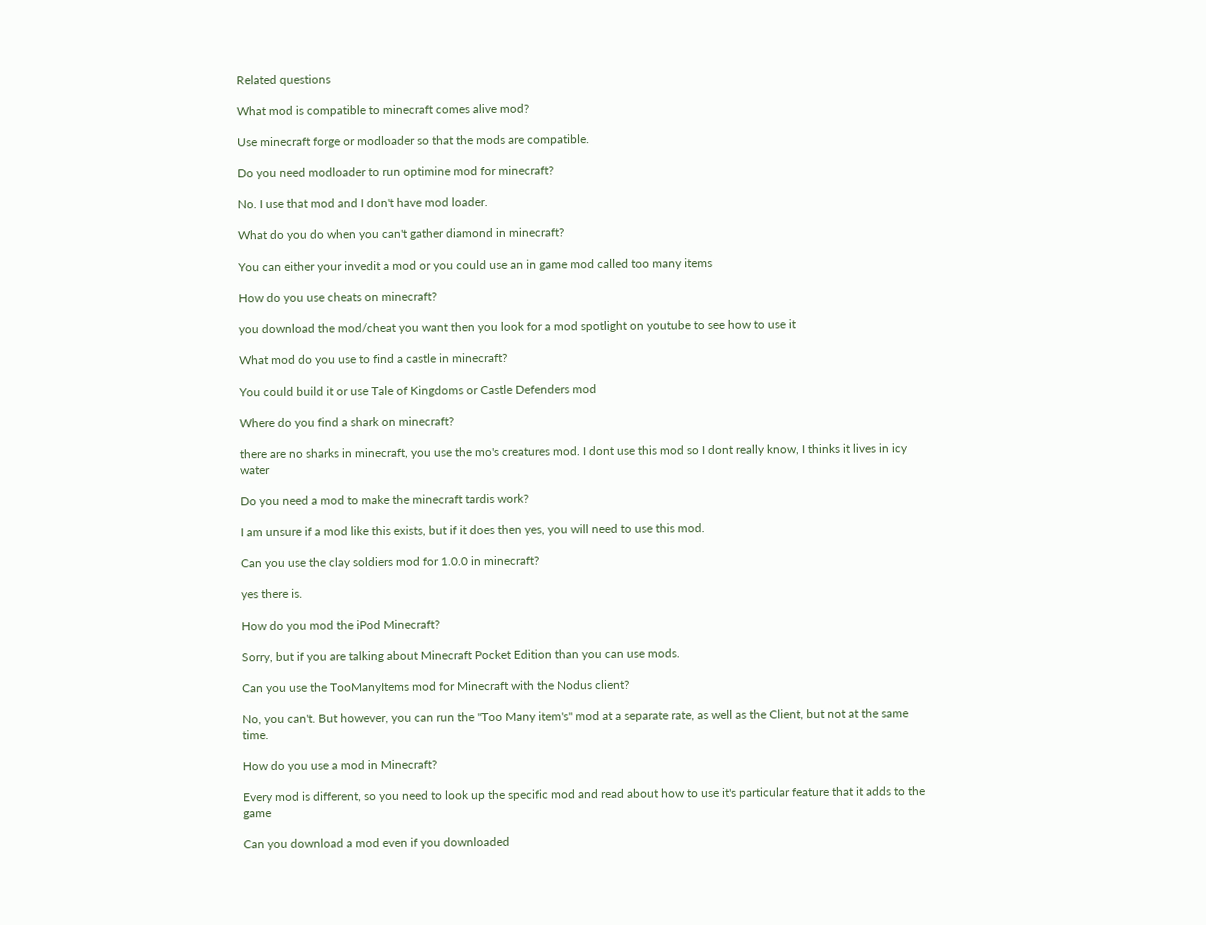Related questions

What mod is compatible to minecraft comes alive mod?

Use minecraft forge or modloader so that the mods are compatible.

Do you need modloader to run optimine mod for minecraft?

No. I use that mod and I don't have mod loader.

What do you do when you can't gather diamond in minecraft?

You can either your invedit a mod or you could use an in game mod called too many items

How do you use cheats on minecraft?

you download the mod/cheat you want then you look for a mod spotlight on youtube to see how to use it

What mod do you use to find a castle in minecraft?

You could build it or use Tale of Kingdoms or Castle Defenders mod

Where do you find a shark on minecraft?

there are no sharks in minecraft, you use the mo's creatures mod. I dont use this mod so I dont really know, I thinks it lives in icy water

Do you need a mod to make the minecraft tardis work?

I am unsure if a mod like this exists, but if it does then yes, you will need to use this mod.

Can you use the clay soldiers mod for 1.0.0 in minecraft?

yes there is.

How do you mod the iPod Minecraft?

Sorry, but if you are talking about Minecraft Pocket Edition than you can use mods.

Can you use the TooManyItems mod for Minecraft with the Nodus client?

No, you can't. But however, you can run the "Too Many item's" mod at a separate rate, as well as the Client, but not at the same time.

How do you use a mod in Minecraft?

Every mod is different, so you need to look up the specific mod and read about how to use it's particular feature that it adds to the game

Can you download a mod even if you downloaded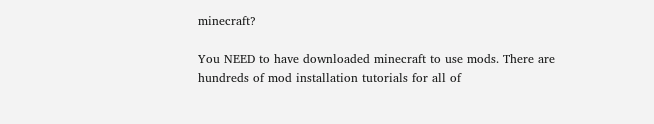minecraft?

You NEED to have downloaded minecraft to use mods. There are hundreds of mod installation tutorials for all of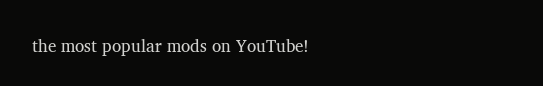the most popular mods on YouTube!